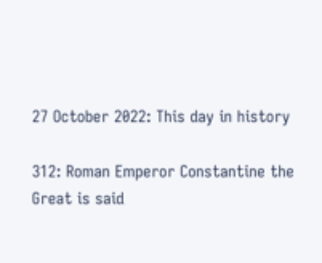27 October 2022: This day in history

312: Roman Emperor Constantine the Great is said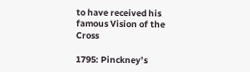to have received his famous Vision of the Cross

1795: Pinckney’s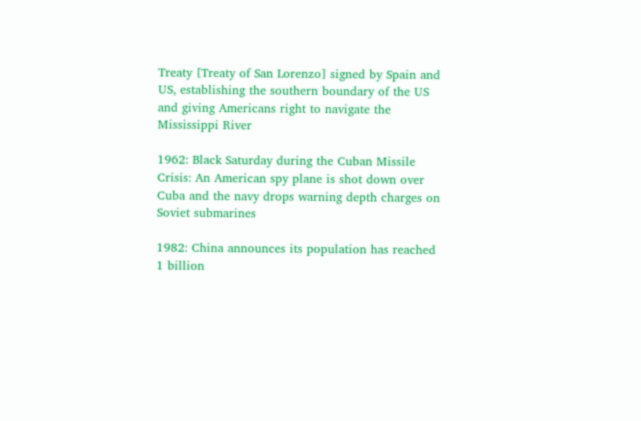Treaty [Treaty of San Lorenzo] signed by Spain and US, establishing the southern boundary of the US and giving Americans right to navigate the Mississippi River

1962: Black Saturday during the Cuban Missile Crisis: An American spy plane is shot down over Cuba and the navy drops warning depth charges on Soviet submarines

1982: China announces its population has reached 1 billion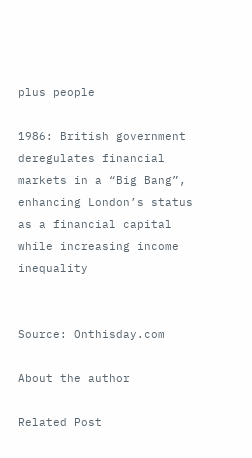plus people

1986: British government deregulates financial markets in a “Big Bang”, enhancing London’s status as a financial capital while increasing income inequality


Source: Onthisday.com

About the author

Related Post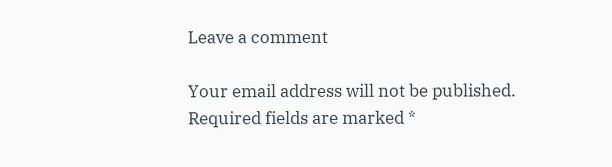Leave a comment

Your email address will not be published. Required fields are marked *